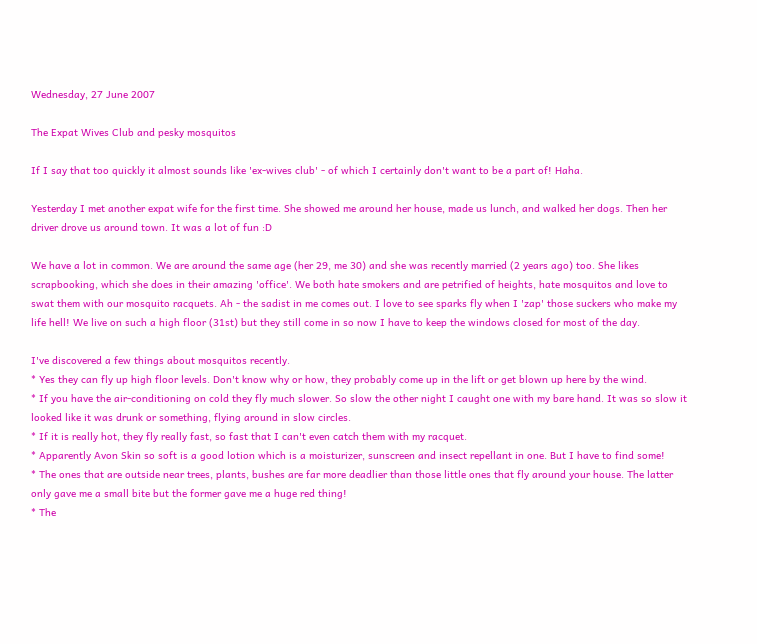Wednesday, 27 June 2007

The Expat Wives Club and pesky mosquitos

If I say that too quickly it almost sounds like 'ex-wives club' - of which I certainly don't want to be a part of! Haha.

Yesterday I met another expat wife for the first time. She showed me around her house, made us lunch, and walked her dogs. Then her driver drove us around town. It was a lot of fun :D

We have a lot in common. We are around the same age (her 29, me 30) and she was recently married (2 years ago) too. She likes scrapbooking, which she does in their amazing 'office'. We both hate smokers and are petrified of heights, hate mosquitos and love to swat them with our mosquito racquets. Ah - the sadist in me comes out. I love to see sparks fly when I 'zap' those suckers who make my life hell! We live on such a high floor (31st) but they still come in so now I have to keep the windows closed for most of the day.

I've discovered a few things about mosquitos recently.
* Yes they can fly up high floor levels. Don't know why or how, they probably come up in the lift or get blown up here by the wind.
* If you have the air-conditioning on cold they fly much slower. So slow the other night I caught one with my bare hand. It was so slow it looked like it was drunk or something, flying around in slow circles.
* If it is really hot, they fly really fast, so fast that I can't even catch them with my racquet.
* Apparently Avon Skin so soft is a good lotion which is a moisturizer, sunscreen and insect repellant in one. But I have to find some!
* The ones that are outside near trees, plants, bushes are far more deadlier than those little ones that fly around your house. The latter only gave me a small bite but the former gave me a huge red thing!
* The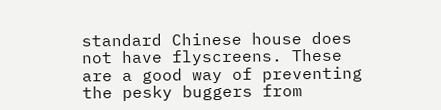standard Chinese house does not have flyscreens. These are a good way of preventing the pesky buggers from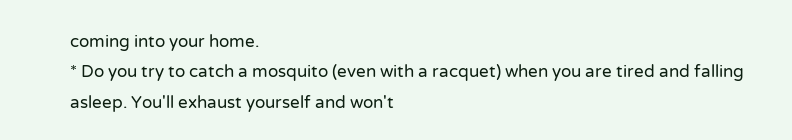coming into your home.
* Do you try to catch a mosquito (even with a racquet) when you are tired and falling asleep. You'll exhaust yourself and won't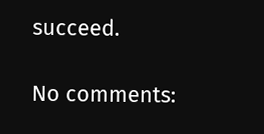succeed.

No comments: